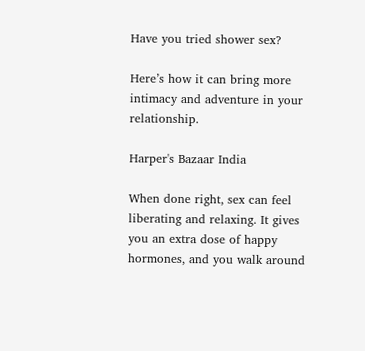Have you tried shower sex?

Here’s how it can bring more intimacy and adventure in your relationship.

Harper's Bazaar India

When done right, sex can feel liberating and relaxing. It gives you an extra dose of happy hormones, and you walk around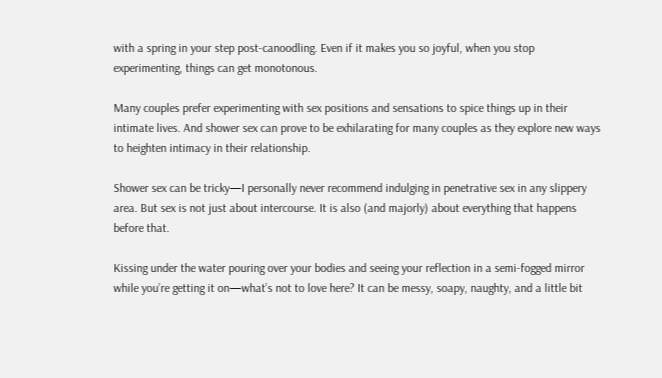with a spring in your step post-canoodling. Even if it makes you so joyful, when you stop experimenting, things can get monotonous.

Many couples prefer experimenting with sex positions and sensations to spice things up in their intimate lives. And shower sex can prove to be exhilarating for many couples as they explore new ways to heighten intimacy in their relationship.

Shower sex can be tricky—I personally never recommend indulging in penetrative sex in any slippery area. But sex is not just about intercourse. It is also (and majorly) about everything that happens before that.

Kissing under the water pouring over your bodies and seeing your reflection in a semi-fogged mirror while you’re getting it on—what’s not to love here? It can be messy, soapy, naughty, and a little bit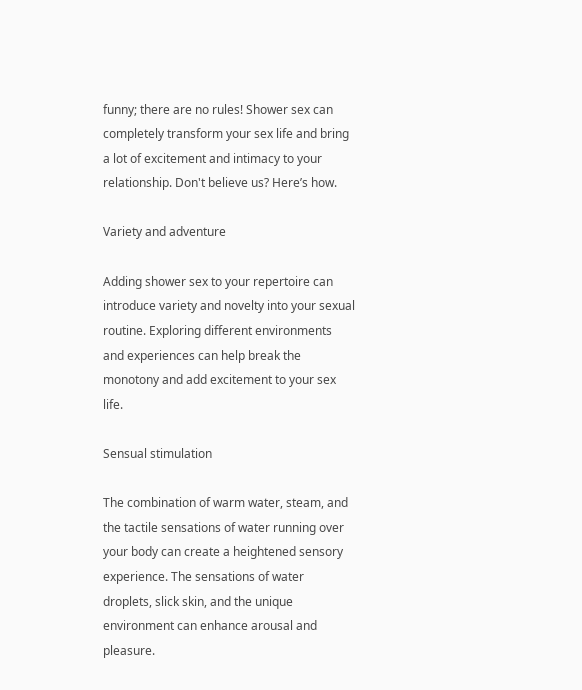funny; there are no rules! Shower sex can completely transform your sex life and bring a lot of excitement and intimacy to your relationship. Don't believe us? Here’s how.

Variety and adventure

Adding shower sex to your repertoire can introduce variety and novelty into your sexual routine. Exploring different environments and experiences can help break the monotony and add excitement to your sex life.

Sensual stimulation

The combination of warm water, steam, and the tactile sensations of water running over your body can create a heightened sensory experience. The sensations of water droplets, slick skin, and the unique environment can enhance arousal and pleasure.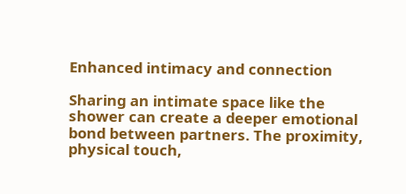Enhanced intimacy and connection

Sharing an intimate space like the shower can create a deeper emotional bond between partners. The proximity, physical touch,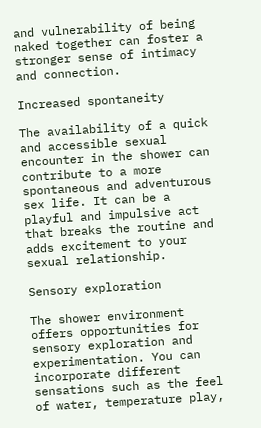and vulnerability of being naked together can foster a stronger sense of intimacy and connection.

Increased spontaneity

The availability of a quick and accessible sexual encounter in the shower can contribute to a more spontaneous and adventurous sex life. It can be a playful and impulsive act that breaks the routine and adds excitement to your sexual relationship.

Sensory exploration

The shower environment offers opportunities for sensory exploration and experimentation. You can incorporate different sensations such as the feel of water, temperature play,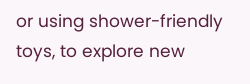or using shower-friendly toys, to explore new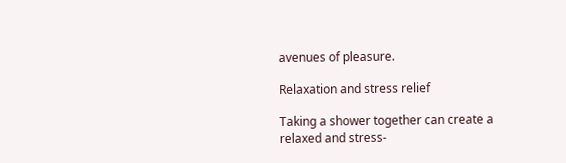avenues of pleasure.

Relaxation and stress relief

Taking a shower together can create a relaxed and stress-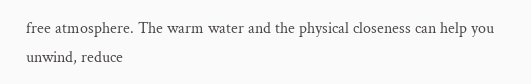free atmosphere. The warm water and the physical closeness can help you unwind, reduce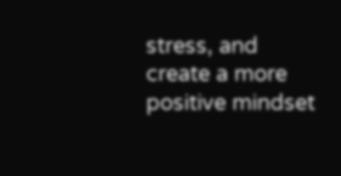stress, and create a more positive mindset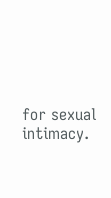for sexual intimacy.